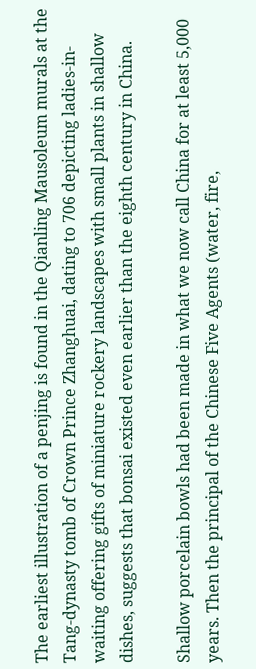The earliest illustration of a penjing is found in the Qianling Mausoleum murals at the Tang-dynasty tomb of Crown Prince Zhanghuai, dating to 706 depicting ladies-in-waiting offering gifts of miniature rockery landscapes with small plants in shallow dishes, suggests that bonsai existed even earlier than the eighth century in China.

Shallow porcelain bowls had been made in what we now call China for at least 5,000 years. Then the principal of the Chinese Five Agents (water, fire,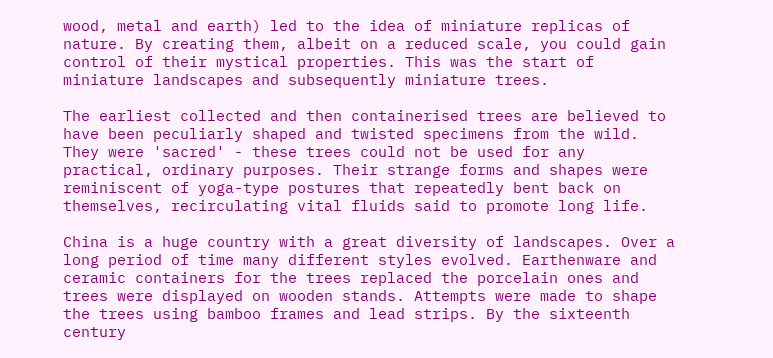wood, metal and earth) led to the idea of miniature replicas of nature. By creating them, albeit on a reduced scale, you could gain control of their mystical properties. This was the start of miniature landscapes and subsequently miniature trees.

The earliest collected and then containerised trees are believed to have been peculiarly shaped and twisted specimens from the wild. They were 'sacred' - these trees could not be used for any practical, ordinary purposes. Their strange forms and shapes were reminiscent of yoga-type postures that repeatedly bent back on themselves, recirculating vital fluids said to promote long life.

China is a huge country with a great diversity of landscapes. Over a long period of time many different styles evolved. Earthenware and ceramic containers for the trees replaced the porcelain ones and trees were displayed on wooden stands. Attempts were made to shape the trees using bamboo frames and lead strips. By the sixteenth century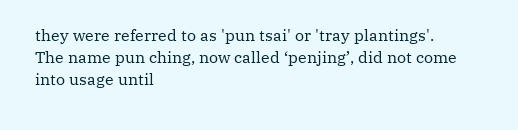they were referred to as 'pun tsai' or 'tray plantings'. The name pun ching, now called ‘penjing’, did not come into usage until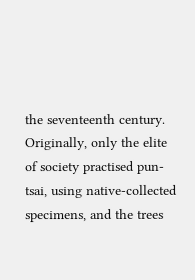the seventeenth century. Originally, only the elite of society practised pun-tsai, using native-collected specimens, and the trees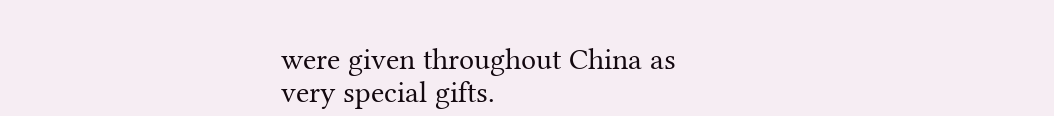were given throughout China as very special gifts.